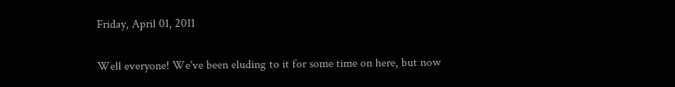Friday, April 01, 2011


Well everyone! We've been eluding to it for some time on here, but now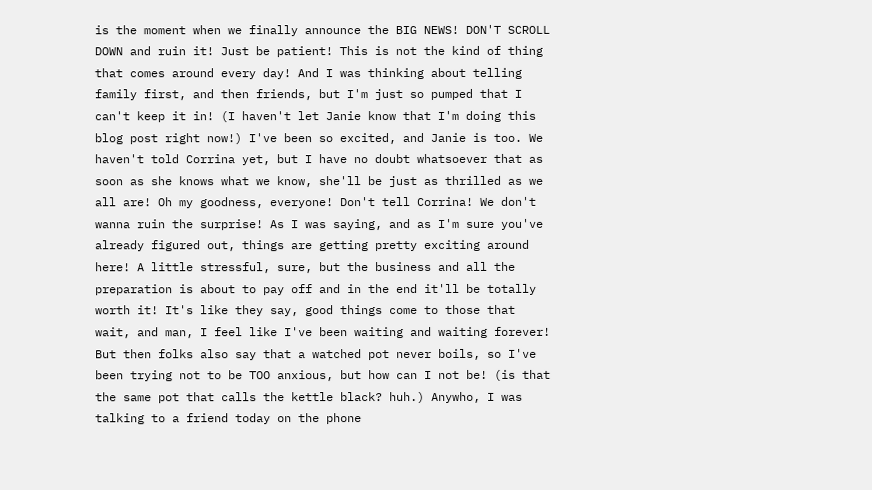is the moment when we finally announce the BIG NEWS! DON'T SCROLL DOWN and ruin it! Just be patient! This is not the kind of thing that comes around every day! And I was thinking about telling family first, and then friends, but I'm just so pumped that I can't keep it in! (I haven't let Janie know that I'm doing this blog post right now!) I've been so excited, and Janie is too. We haven't told Corrina yet, but I have no doubt whatsoever that as soon as she knows what we know, she'll be just as thrilled as we all are! Oh my goodness, everyone! Don't tell Corrina! We don't wanna ruin the surprise! As I was saying, and as I'm sure you've already figured out, things are getting pretty exciting around here! A little stressful, sure, but the business and all the preparation is about to pay off and in the end it'll be totally worth it! It's like they say, good things come to those that wait, and man, I feel like I've been waiting and waiting forever! But then folks also say that a watched pot never boils, so I've been trying not to be TOO anxious, but how can I not be! (is that the same pot that calls the kettle black? huh.) Anywho, I was talking to a friend today on the phone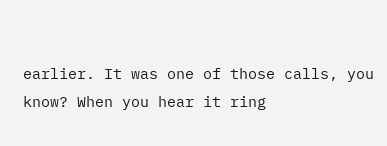earlier. It was one of those calls, you know? When you hear it ring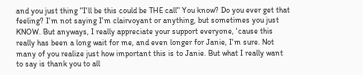and you just thing "I'll be this could be THE call" You know? Do you ever get that feeling? I'm not saying I'm clairvoyant or anything, but sometimes you just KNOW. But anyways, I really appreciate your support everyone, 'cause this really has been a long wait for me, and even longer for Janie, I'm sure. Not many of you realize just how important this is to Janie. But what I really want to say is thank you to all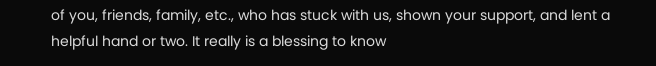of you, friends, family, etc., who has stuck with us, shown your support, and lent a helpful hand or two. It really is a blessing to know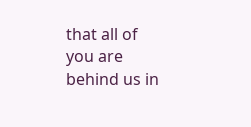that all of you are behind us in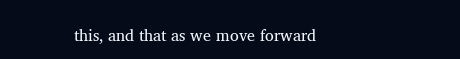this, and that as we move forward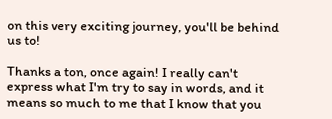on this very exciting journey, you'll be behind us to!

Thanks a ton, once again! I really can't express what I'm try to say in words, and it means so much to me that I know that you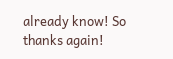already know! So thanks again!